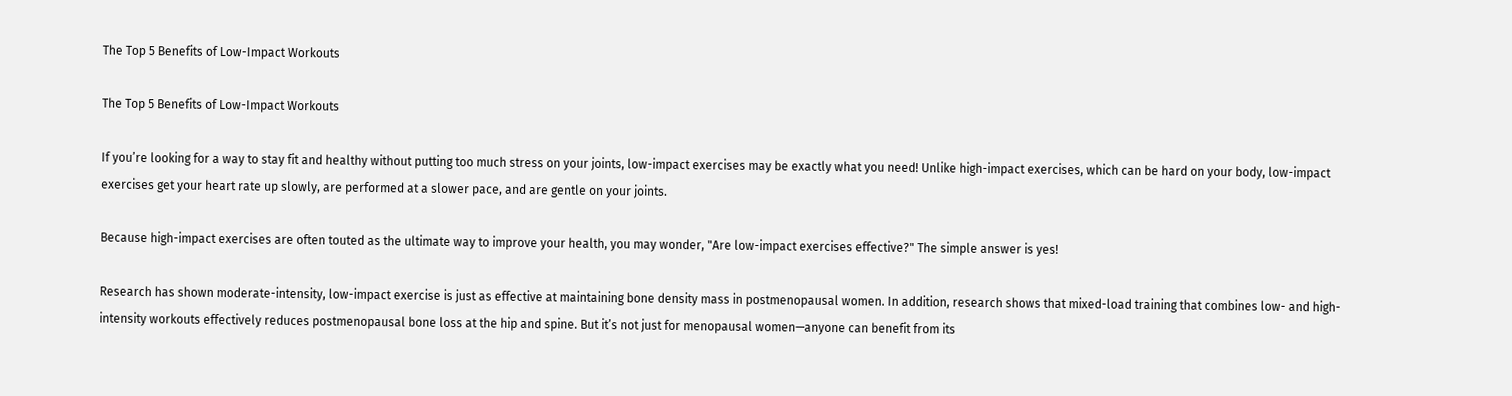The Top 5 Benefits of Low-Impact Workouts

The Top 5 Benefits of Low-Impact Workouts

If you’re looking for a way to stay fit and healthy without putting too much stress on your joints, low-impact exercises may be exactly what you need! Unlike high-impact exercises, which can be hard on your body, low-impact exercises get your heart rate up slowly, are performed at a slower pace, and are gentle on your joints.

Because high-impact exercises are often touted as the ultimate way to improve your health, you may wonder, "Are low-impact exercises effective?" The simple answer is yes!

Research has shown moderate-intensity, low-impact exercise is just as effective at maintaining bone density mass in postmenopausal women. In addition, research shows that mixed-load training that combines low- and high-intensity workouts effectively reduces postmenopausal bone loss at the hip and spine. But it’s not just for menopausal women—anyone can benefit from its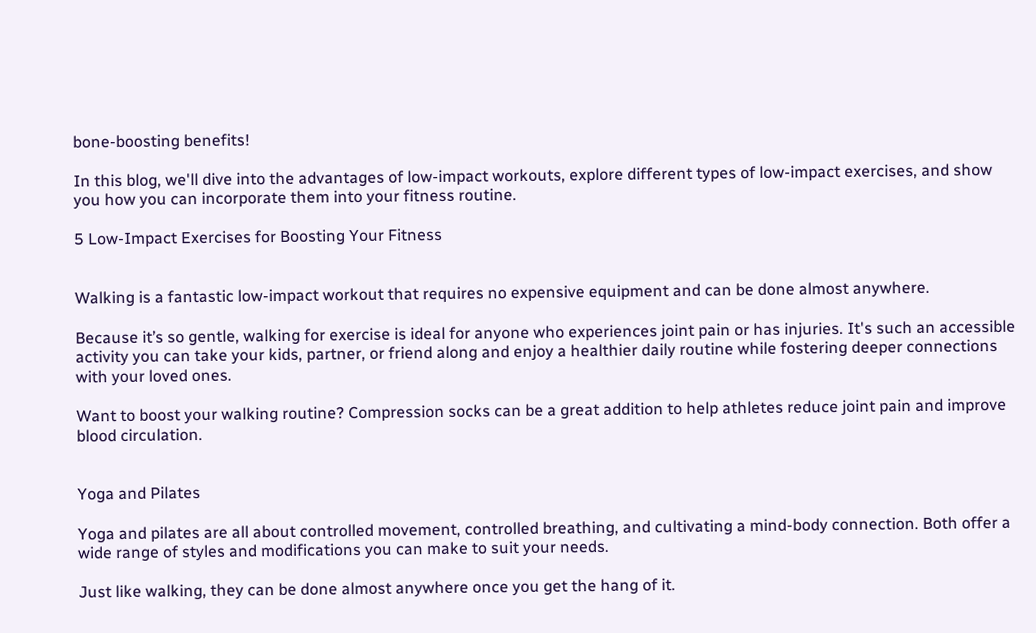bone-boosting benefits!

In this blog, we'll dive into the advantages of low-impact workouts, explore different types of low-impact exercises, and show you how you can incorporate them into your fitness routine.

5 Low-Impact Exercises for Boosting Your Fitness


Walking is a fantastic low-impact workout that requires no expensive equipment and can be done almost anywhere.

Because it’s so gentle, walking for exercise is ideal for anyone who experiences joint pain or has injuries. It's such an accessible activity you can take your kids, partner, or friend along and enjoy a healthier daily routine while fostering deeper connections with your loved ones.

Want to boost your walking routine? Compression socks can be a great addition to help athletes reduce joint pain and improve blood circulation.


Yoga and Pilates

Yoga and pilates are all about controlled movement, controlled breathing, and cultivating a mind-body connection. Both offer a wide range of styles and modifications you can make to suit your needs.

Just like walking, they can be done almost anywhere once you get the hang of it.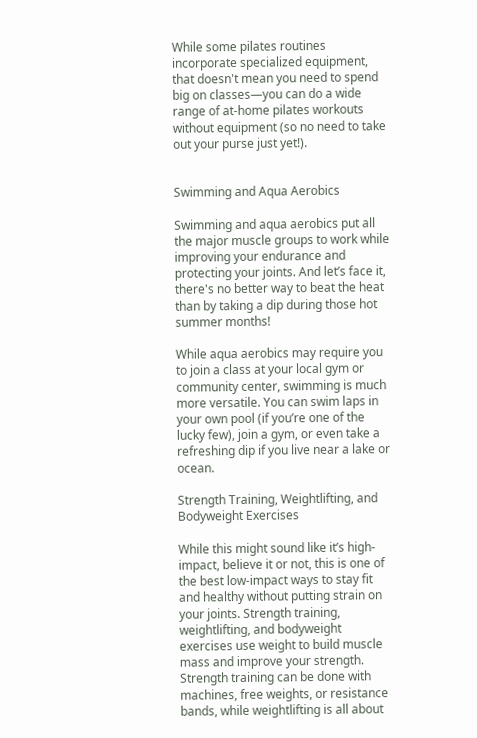While some pilates routines incorporate specialized equipment, that doesn't mean you need to spend big on classes—you can do a wide range of at-home pilates workouts without equipment (so no need to take out your purse just yet!).


Swimming and Aqua Aerobics

Swimming and aqua aerobics put all the major muscle groups to work while improving your endurance and protecting your joints. And let’s face it, there's no better way to beat the heat than by taking a dip during those hot summer months!

While aqua aerobics may require you to join a class at your local gym or community center, swimming is much more versatile. You can swim laps in your own pool (if you’re one of the lucky few), join a gym, or even take a refreshing dip if you live near a lake or ocean.

Strength Training, Weightlifting, and Bodyweight Exercises

While this might sound like it’s high-impact, believe it or not, this is one of the best low-impact ways to stay fit and healthy without putting strain on your joints. Strength training, weightlifting, and bodyweight exercises use weight to build muscle mass and improve your strength. Strength training can be done with machines, free weights, or resistance bands, while weightlifting is all about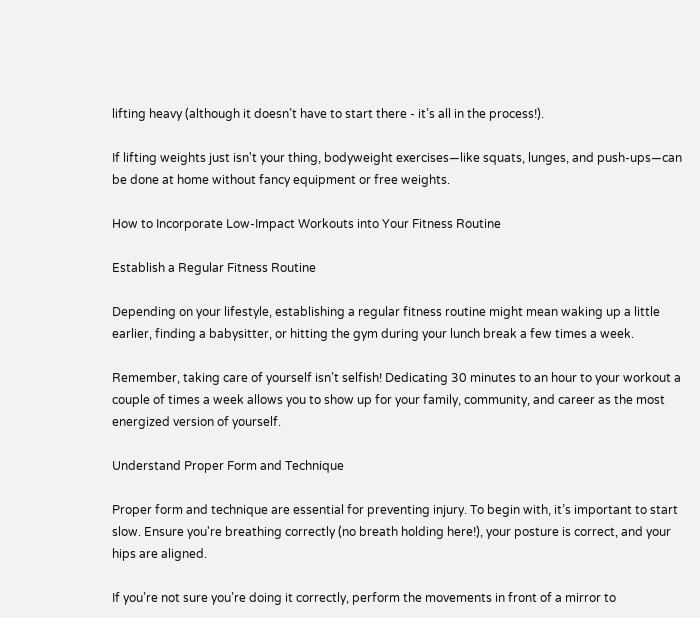lifting heavy (although it doesn’t have to start there - it’s all in the process!).

If lifting weights just isn't your thing, bodyweight exercises—like squats, lunges, and push-ups—can be done at home without fancy equipment or free weights.

How to Incorporate Low-Impact Workouts into Your Fitness Routine

Establish a Regular Fitness Routine

Depending on your lifestyle, establishing a regular fitness routine might mean waking up a little earlier, finding a babysitter, or hitting the gym during your lunch break a few times a week.

Remember, taking care of yourself isn’t selfish! Dedicating 30 minutes to an hour to your workout a couple of times a week allows you to show up for your family, community, and career as the most energized version of yourself.

Understand Proper Form and Technique

Proper form and technique are essential for preventing injury. To begin with, it’s important to start slow. Ensure you're breathing correctly (no breath holding here!), your posture is correct, and your hips are aligned.

If you’re not sure you’re doing it correctly, perform the movements in front of a mirror to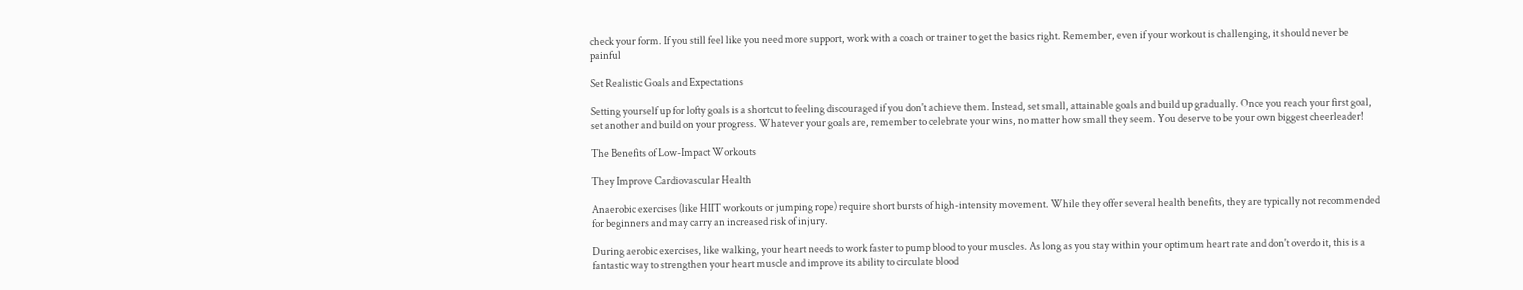check your form. If you still feel like you need more support, work with a coach or trainer to get the basics right. Remember, even if your workout is challenging, it should never be painful

Set Realistic Goals and Expectations

Setting yourself up for lofty goals is a shortcut to feeling discouraged if you don't achieve them. Instead, set small, attainable goals and build up gradually. Once you reach your first goal, set another and build on your progress. Whatever your goals are, remember to celebrate your wins, no matter how small they seem. You deserve to be your own biggest cheerleader!

The Benefits of Low-Impact Workouts

They Improve Cardiovascular Health

Anaerobic exercises (like HIIT workouts or jumping rope) require short bursts of high-intensity movement. While they offer several health benefits, they are typically not recommended for beginners and may carry an increased risk of injury.

During aerobic exercises, like walking, your heart needs to work faster to pump blood to your muscles. As long as you stay within your optimum heart rate and don't overdo it, this is a fantastic way to strengthen your heart muscle and improve its ability to circulate blood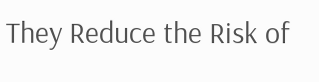They Reduce the Risk of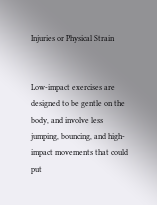Injuries or Physical Strain


Low-impact exercises are designed to be gentle on the body, and involve less jumping, bouncing, and high-impact movements that could put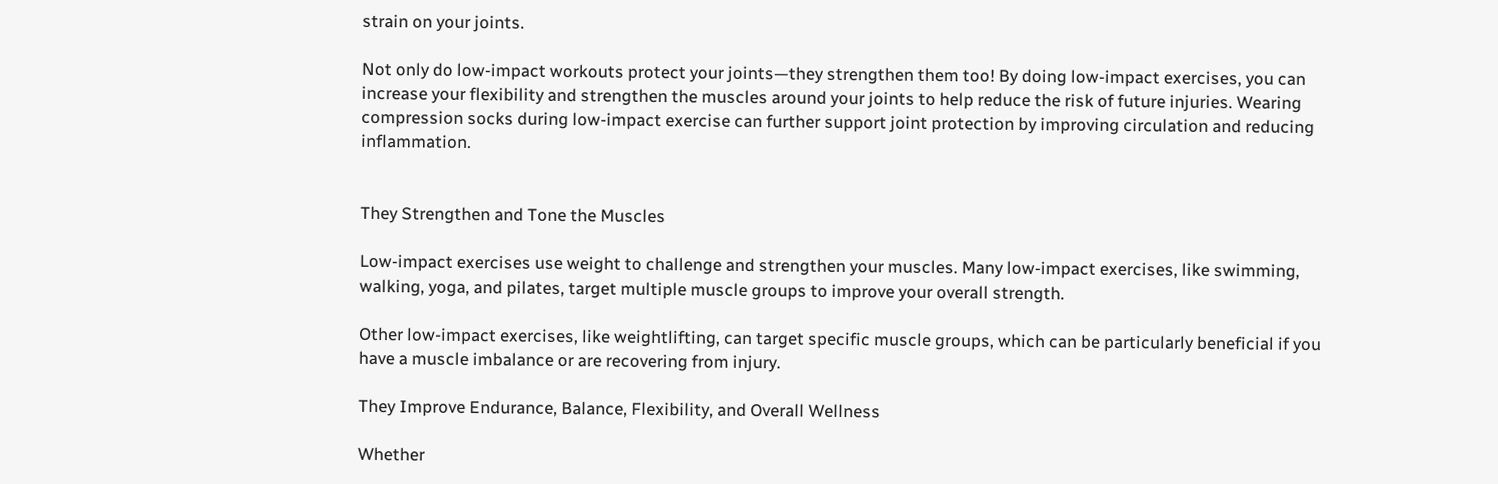strain on your joints.

Not only do low-impact workouts protect your joints—they strengthen them too! By doing low-impact exercises, you can increase your flexibility and strengthen the muscles around your joints to help reduce the risk of future injuries. Wearing compression socks during low-impact exercise can further support joint protection by improving circulation and reducing inflammation.


They Strengthen and Tone the Muscles

Low-impact exercises use weight to challenge and strengthen your muscles. Many low-impact exercises, like swimming, walking, yoga, and pilates, target multiple muscle groups to improve your overall strength.

Other low-impact exercises, like weightlifting, can target specific muscle groups, which can be particularly beneficial if you have a muscle imbalance or are recovering from injury.

They Improve Endurance, Balance, Flexibility, and Overall Wellness

Whether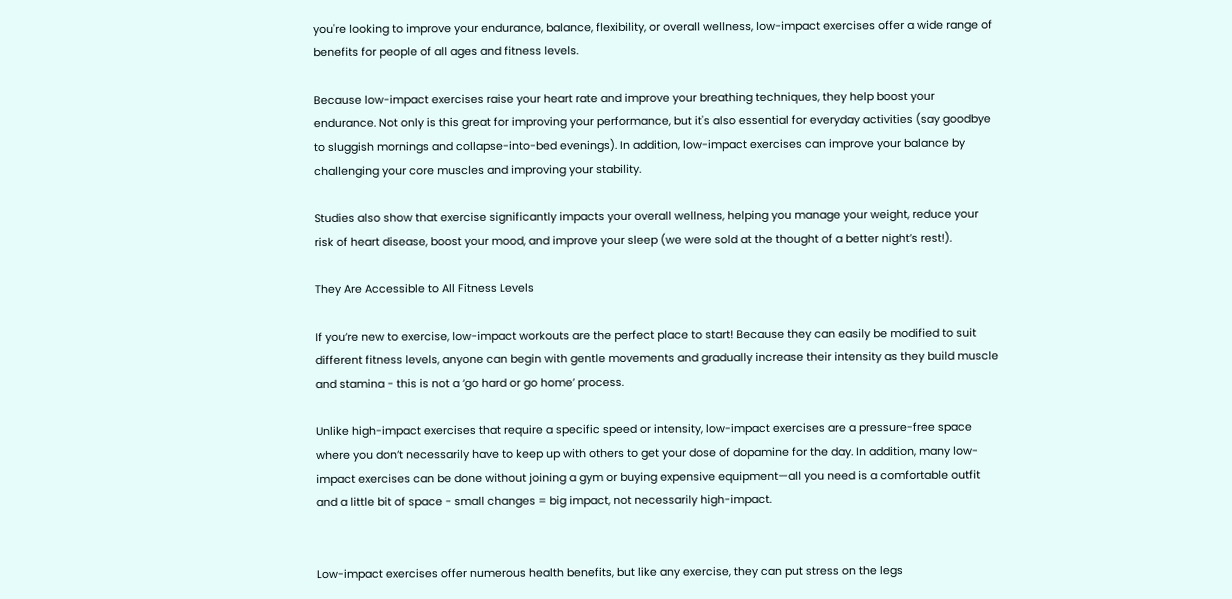you're looking to improve your endurance, balance, flexibility, or overall wellness, low-impact exercises offer a wide range of benefits for people of all ages and fitness levels.

Because low-impact exercises raise your heart rate and improve your breathing techniques, they help boost your endurance. Not only is this great for improving your performance, but it's also essential for everyday activities (say goodbye to sluggish mornings and collapse-into-bed evenings). In addition, low-impact exercises can improve your balance by challenging your core muscles and improving your stability.

Studies also show that exercise significantly impacts your overall wellness, helping you manage your weight, reduce your risk of heart disease, boost your mood, and improve your sleep (we were sold at the thought of a better night’s rest!).

They Are Accessible to All Fitness Levels

If you’re new to exercise, low-impact workouts are the perfect place to start! Because they can easily be modified to suit different fitness levels, anyone can begin with gentle movements and gradually increase their intensity as they build muscle and stamina - this is not a ‘go hard or go home’ process.

Unlike high-impact exercises that require a specific speed or intensity, low-impact exercises are a pressure-free space where you don’t necessarily have to keep up with others to get your dose of dopamine for the day. In addition, many low-impact exercises can be done without joining a gym or buying expensive equipment—all you need is a comfortable outfit and a little bit of space - small changes = big impact, not necessarily high-impact.


Low-impact exercises offer numerous health benefits, but like any exercise, they can put stress on the legs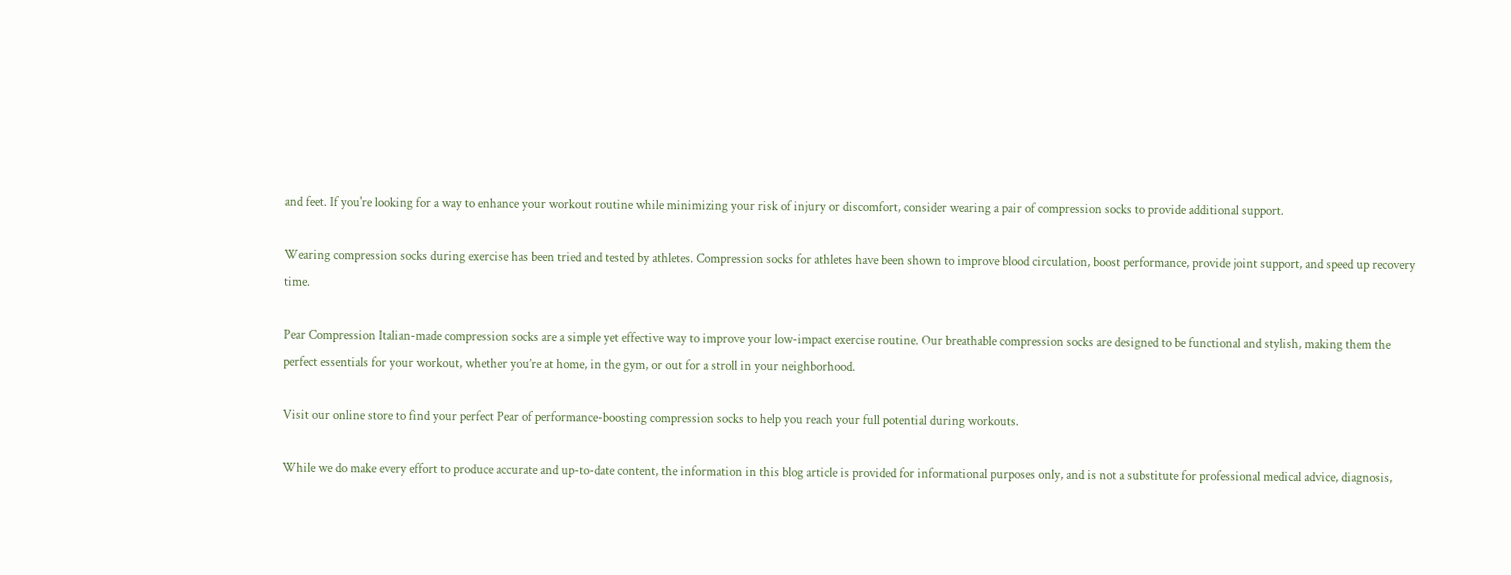and feet. If you're looking for a way to enhance your workout routine while minimizing your risk of injury or discomfort, consider wearing a pair of compression socks to provide additional support.

Wearing compression socks during exercise has been tried and tested by athletes. Compression socks for athletes have been shown to improve blood circulation, boost performance, provide joint support, and speed up recovery time.

Pear Compression Italian-made compression socks are a simple yet effective way to improve your low-impact exercise routine. Our breathable compression socks are designed to be functional and stylish, making them the perfect essentials for your workout, whether you’re at home, in the gym, or out for a stroll in your neighborhood.

Visit our online store to find your perfect Pear of performance-boosting compression socks to help you reach your full potential during workouts.

While we do make every effort to produce accurate and up-to-date content, the information in this blog article is provided for informational purposes only, and is not a substitute for professional medical advice, diagnosis,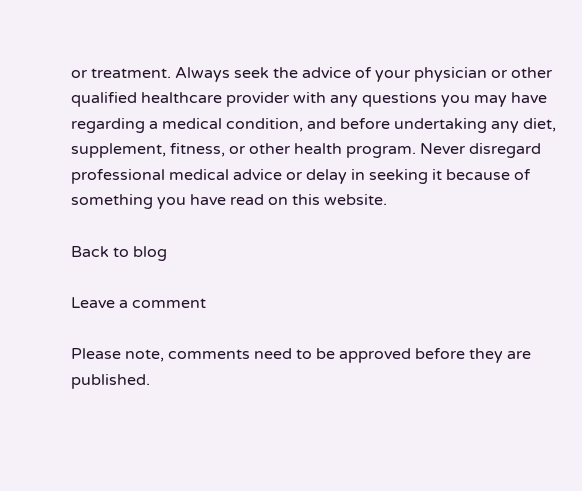or treatment. Always seek the advice of your physician or other qualified healthcare provider with any questions you may have regarding a medical condition, and before undertaking any diet, supplement, fitness, or other health program. Never disregard professional medical advice or delay in seeking it because of something you have read on this website.

Back to blog

Leave a comment

Please note, comments need to be approved before they are published.